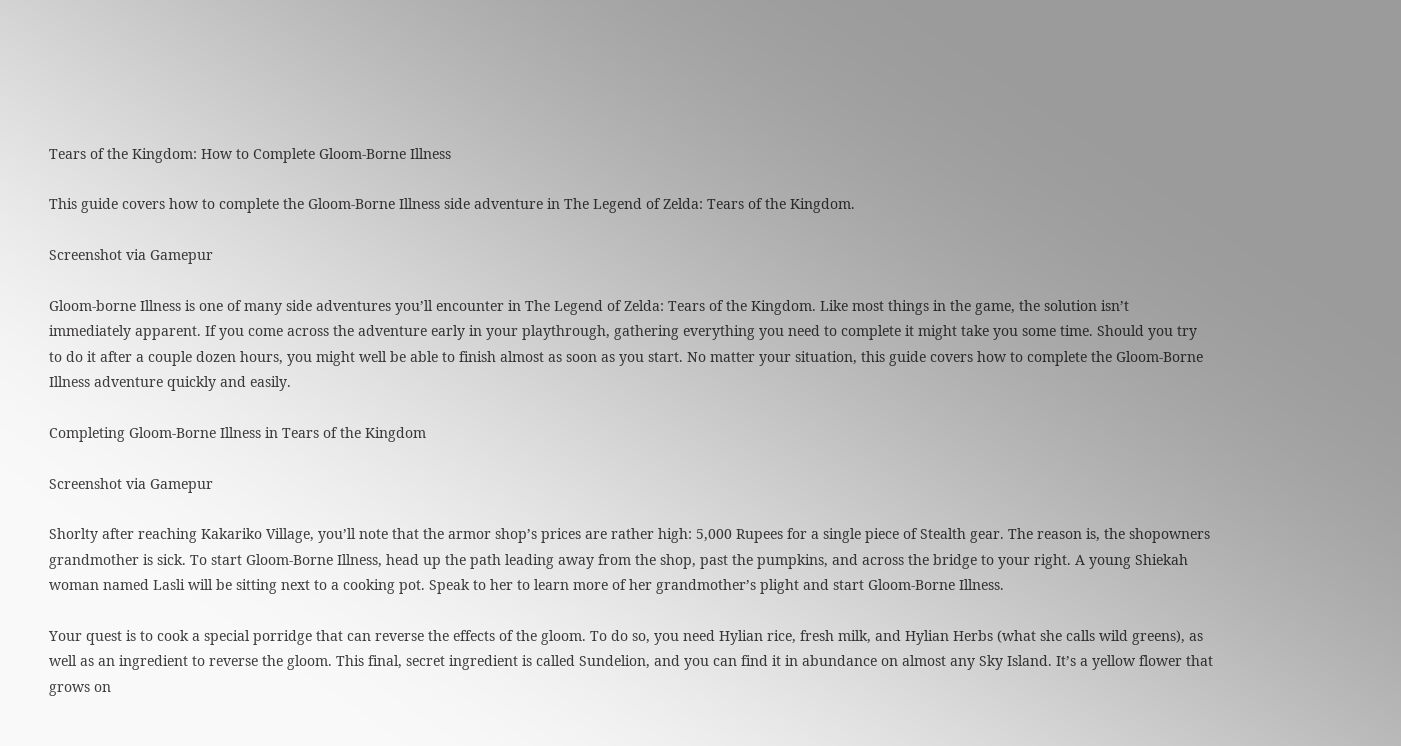Tears of the Kingdom: How to Complete Gloom-Borne Illness

This guide covers how to complete the Gloom-Borne Illness side adventure in The Legend of Zelda: Tears of the Kingdom.

Screenshot via Gamepur

Gloom-borne Illness is one of many side adventures you’ll encounter in The Legend of Zelda: Tears of the Kingdom. Like most things in the game, the solution isn’t immediately apparent. If you come across the adventure early in your playthrough, gathering everything you need to complete it might take you some time. Should you try to do it after a couple dozen hours, you might well be able to finish almost as soon as you start. No matter your situation, this guide covers how to complete the Gloom-Borne Illness adventure quickly and easily.

Completing Gloom-Borne Illness in Tears of the Kingdom

Screenshot via Gamepur

Shorlty after reaching Kakariko Village, you’ll note that the armor shop’s prices are rather high: 5,000 Rupees for a single piece of Stealth gear. The reason is, the shopowners grandmother is sick. To start Gloom-Borne Illness, head up the path leading away from the shop, past the pumpkins, and across the bridge to your right. A young Shiekah woman named Lasli will be sitting next to a cooking pot. Speak to her to learn more of her grandmother’s plight and start Gloom-Borne Illness.

Your quest is to cook a special porridge that can reverse the effects of the gloom. To do so, you need Hylian rice, fresh milk, and Hylian Herbs (what she calls wild greens), as well as an ingredient to reverse the gloom. This final, secret ingredient is called Sundelion, and you can find it in abundance on almost any Sky Island. It’s a yellow flower that grows on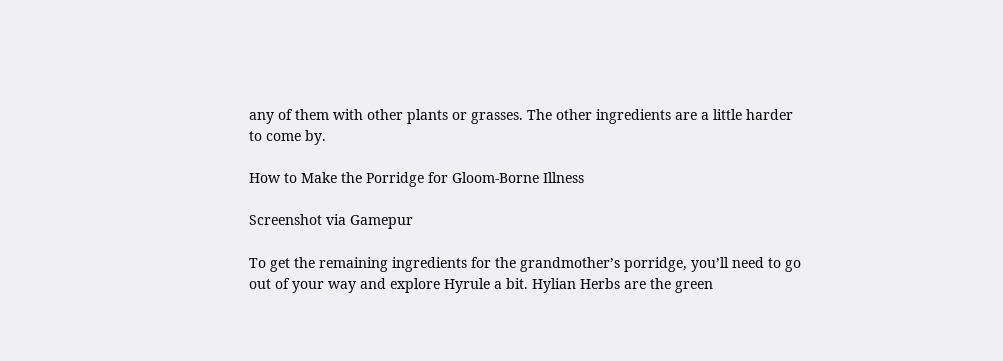any of them with other plants or grasses. The other ingredients are a little harder to come by.

How to Make the Porridge for Gloom-Borne Illness

Screenshot via Gamepur

To get the remaining ingredients for the grandmother’s porridge, you’ll need to go out of your way and explore Hyrule a bit. Hylian Herbs are the green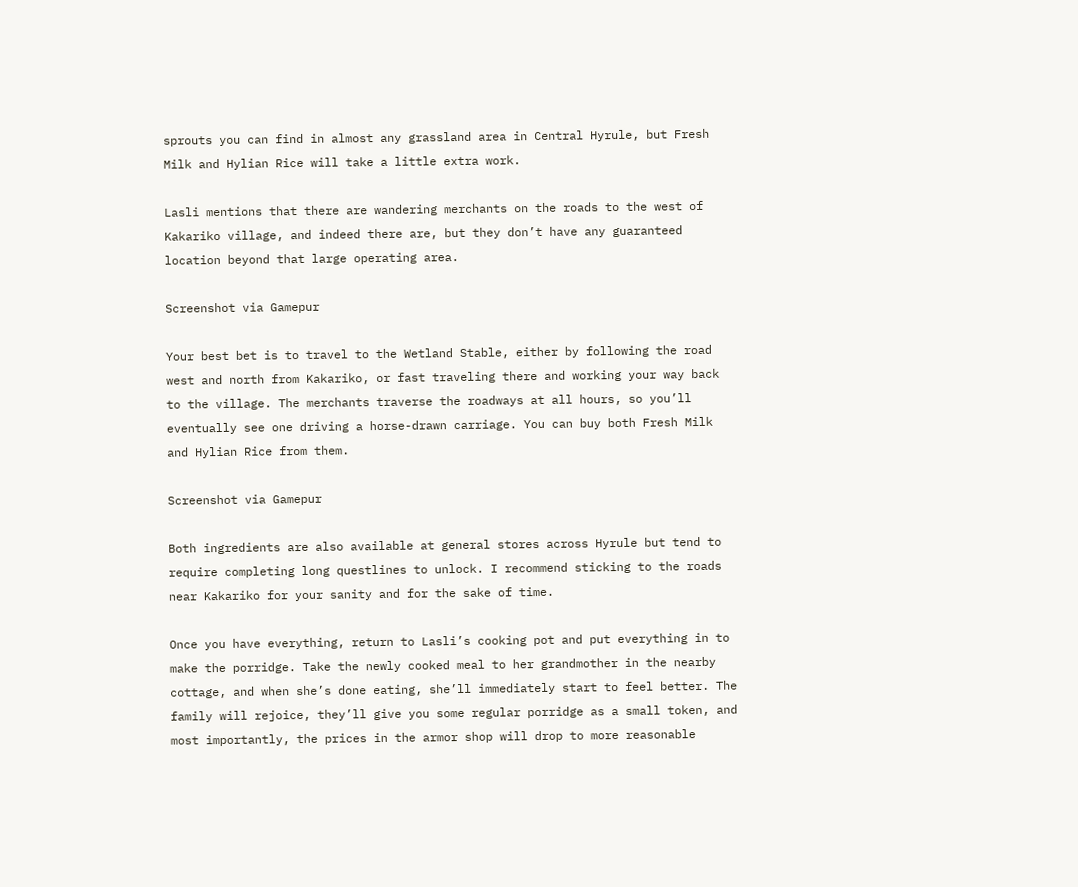sprouts you can find in almost any grassland area in Central Hyrule, but Fresh Milk and Hylian Rice will take a little extra work.

Lasli mentions that there are wandering merchants on the roads to the west of Kakariko village, and indeed there are, but they don’t have any guaranteed location beyond that large operating area.

Screenshot via Gamepur

Your best bet is to travel to the Wetland Stable, either by following the road west and north from Kakariko, or fast traveling there and working your way back to the village. The merchants traverse the roadways at all hours, so you’ll eventually see one driving a horse-drawn carriage. You can buy both Fresh Milk and Hylian Rice from them.

Screenshot via Gamepur

Both ingredients are also available at general stores across Hyrule but tend to require completing long questlines to unlock. I recommend sticking to the roads near Kakariko for your sanity and for the sake of time.

Once you have everything, return to Lasli’s cooking pot and put everything in to make the porridge. Take the newly cooked meal to her grandmother in the nearby cottage, and when she’s done eating, she’ll immediately start to feel better. The family will rejoice, they’ll give you some regular porridge as a small token, and most importantly, the prices in the armor shop will drop to more reasonable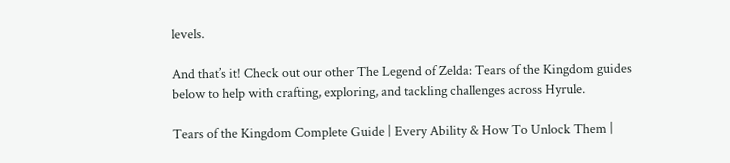levels.

And that’s it! Check out our other The Legend of Zelda: Tears of the Kingdom guides below to help with crafting, exploring, and tackling challenges across Hyrule.

Tears of the Kingdom Complete Guide | Every Ability & How To Unlock Them |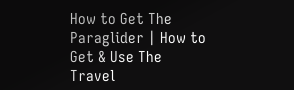How to Get The Paraglider | How to Get & Use The Travel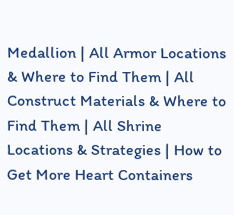Medallion | All Armor Locations & Where to Find Them | All Construct Materials & Where to Find Them | All Shrine Locations & Strategies | How to Get More Heart Containers